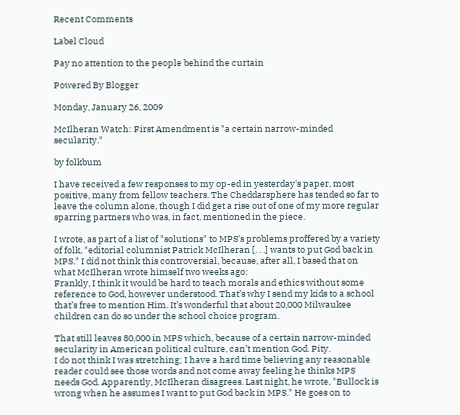Recent Comments

Label Cloud

Pay no attention to the people behind the curtain

Powered By Blogger

Monday, January 26, 2009

McIlheran Watch: First Amendment is "a certain narrow-minded secularity."

by folkbum

I have received a few responses to my op-ed in yesterday's paper, most positive, many from fellow teachers. The Cheddarsphere has tended so far to leave the column alone, though I did get a rise out of one of my more regular sparring partners who was, in fact, mentioned in the piece.

I wrote, as part of a list of "solutions" to MPS's problems proffered by a variety of folk, "editorial columnist Patrick McIlheran [. . .] wants to put God back in MPS." I did not think this controversial, because, after all, I based that on what McIlheran wrote himself two weeks ago:
Frankly, I think it would be hard to teach morals and ethics without some reference to God, however understood. That’s why I send my kids to a school that’s free to mention Him. It’s wonderful that about 20,000 Milwaukee children can do so under the school choice program.

That still leaves 80,000 in MPS which, because of a certain narrow-minded secularity in American political culture, can’t mention God. Pity.
I do not think I was stretching; I have a hard time believing any reasonable reader could see those words and not come away feeling he thinks MPS needs God. Apparently, McIlheran disagrees. Last night, he wrote, "Bullock is wrong when he assumes I want to put God back in MPS." He goes on to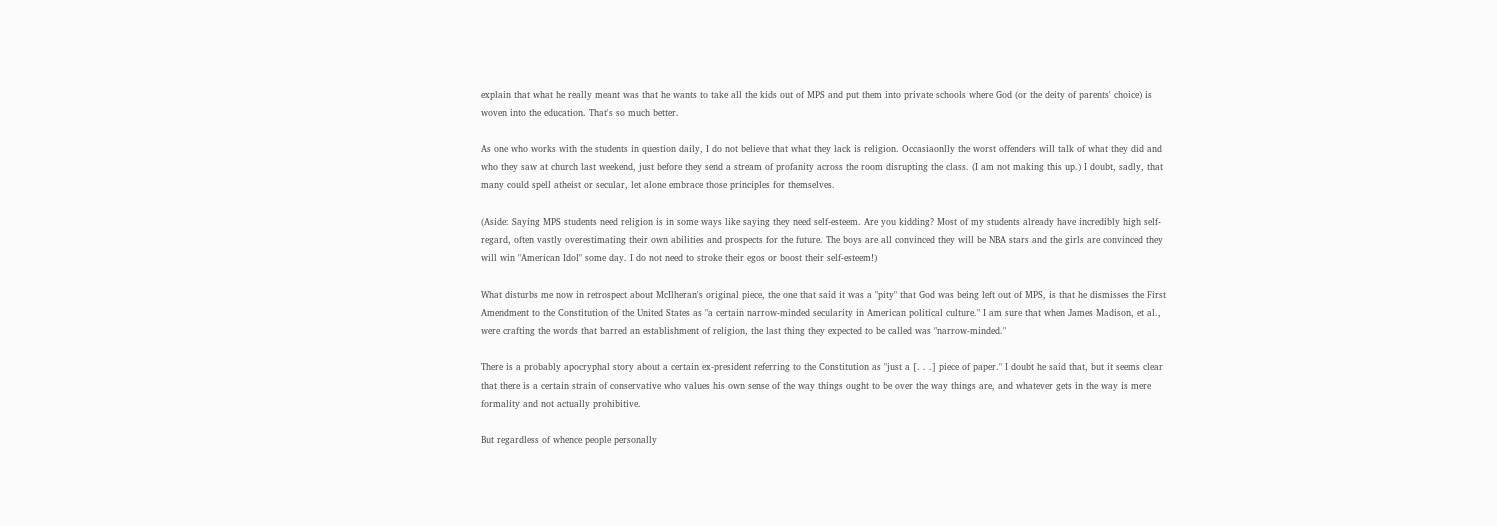explain that what he really meant was that he wants to take all the kids out of MPS and put them into private schools where God (or the deity of parents' choice) is woven into the education. That's so much better.

As one who works with the students in question daily, I do not believe that what they lack is religion. Occasiaonlly the worst offenders will talk of what they did and who they saw at church last weekend, just before they send a stream of profanity across the room disrupting the class. (I am not making this up.) I doubt, sadly, that many could spell atheist or secular, let alone embrace those principles for themselves.

(Aside: Saying MPS students need religion is in some ways like saying they need self-esteem. Are you kidding? Most of my students already have incredibly high self-regard, often vastly overestimating their own abilities and prospects for the future. The boys are all convinced they will be NBA stars and the girls are convinced they will win "American Idol" some day. I do not need to stroke their egos or boost their self-esteem!)

What disturbs me now in retrospect about McIlheran's original piece, the one that said it was a "pity" that God was being left out of MPS, is that he dismisses the First Amendment to the Constitution of the United States as "a certain narrow-minded secularity in American political culture." I am sure that when James Madison, et al., were crafting the words that barred an establishment of religion, the last thing they expected to be called was "narrow-minded."

There is a probably apocryphal story about a certain ex-president referring to the Constitution as "just a [. . .] piece of paper." I doubt he said that, but it seems clear that there is a certain strain of conservative who values his own sense of the way things ought to be over the way things are, and whatever gets in the way is mere formality and not actually prohibitive.

But regardless of whence people personally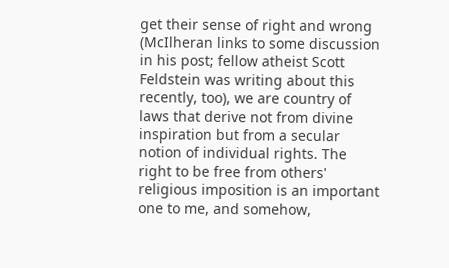get their sense of right and wrong (McIlheran links to some discussion in his post; fellow atheist Scott Feldstein was writing about this recently, too), we are country of laws that derive not from divine inspiration but from a secular notion of individual rights. The right to be free from others' religious imposition is an important one to me, and somehow,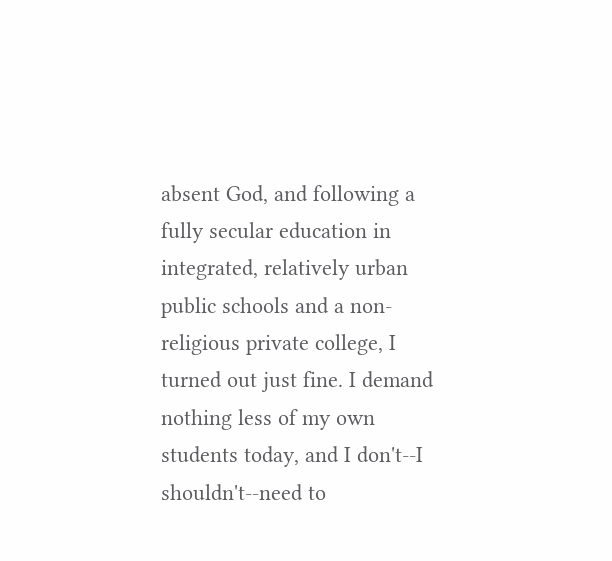absent God, and following a fully secular education in integrated, relatively urban public schools and a non-religious private college, I turned out just fine. I demand nothing less of my own students today, and I don't--I shouldn't--need to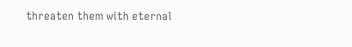threaten them with eternal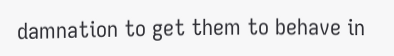damnation to get them to behave in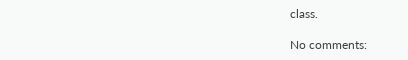class.

No comments: